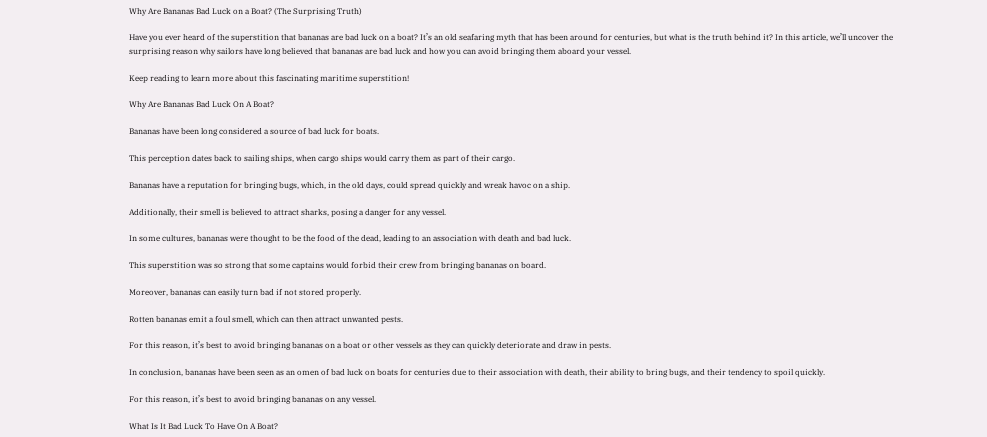Why Are Bananas Bad Luck on a Boat? (The Surprising Truth)

Have you ever heard of the superstition that bananas are bad luck on a boat? It’s an old seafaring myth that has been around for centuries, but what is the truth behind it? In this article, we’ll uncover the surprising reason why sailors have long believed that bananas are bad luck and how you can avoid bringing them aboard your vessel.

Keep reading to learn more about this fascinating maritime superstition!

Why Are Bananas Bad Luck On A Boat?

Bananas have been long considered a source of bad luck for boats.

This perception dates back to sailing ships, when cargo ships would carry them as part of their cargo.

Bananas have a reputation for bringing bugs, which, in the old days, could spread quickly and wreak havoc on a ship.

Additionally, their smell is believed to attract sharks, posing a danger for any vessel.

In some cultures, bananas were thought to be the food of the dead, leading to an association with death and bad luck.

This superstition was so strong that some captains would forbid their crew from bringing bananas on board.

Moreover, bananas can easily turn bad if not stored properly.

Rotten bananas emit a foul smell, which can then attract unwanted pests.

For this reason, it’s best to avoid bringing bananas on a boat or other vessels as they can quickly deteriorate and draw in pests.

In conclusion, bananas have been seen as an omen of bad luck on boats for centuries due to their association with death, their ability to bring bugs, and their tendency to spoil quickly.

For this reason, it’s best to avoid bringing bananas on any vessel.

What Is It Bad Luck To Have On A Boat?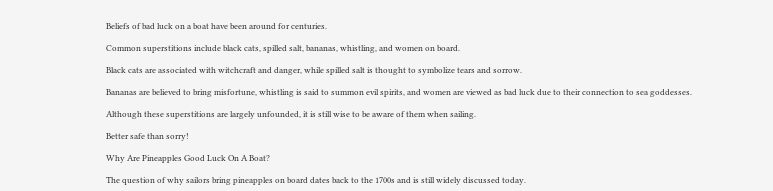Beliefs of bad luck on a boat have been around for centuries.

Common superstitions include black cats, spilled salt, bananas, whistling, and women on board.

Black cats are associated with witchcraft and danger, while spilled salt is thought to symbolize tears and sorrow.

Bananas are believed to bring misfortune, whistling is said to summon evil spirits, and women are viewed as bad luck due to their connection to sea goddesses.

Although these superstitions are largely unfounded, it is still wise to be aware of them when sailing.

Better safe than sorry!

Why Are Pineapples Good Luck On A Boat?

The question of why sailors bring pineapples on board dates back to the 1700s and is still widely discussed today.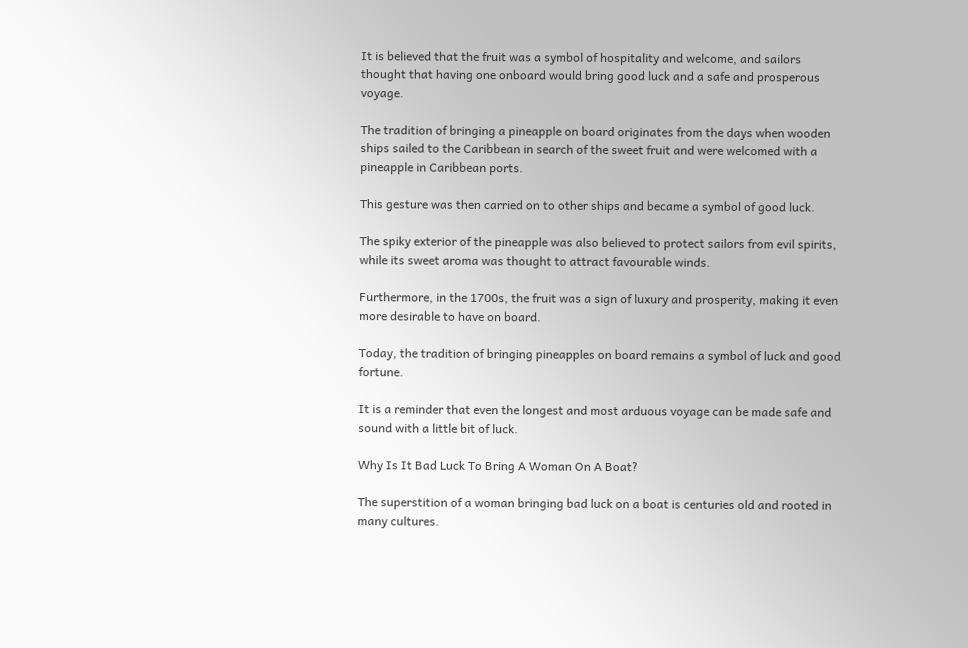It is believed that the fruit was a symbol of hospitality and welcome, and sailors thought that having one onboard would bring good luck and a safe and prosperous voyage.

The tradition of bringing a pineapple on board originates from the days when wooden ships sailed to the Caribbean in search of the sweet fruit and were welcomed with a pineapple in Caribbean ports.

This gesture was then carried on to other ships and became a symbol of good luck.

The spiky exterior of the pineapple was also believed to protect sailors from evil spirits, while its sweet aroma was thought to attract favourable winds.

Furthermore, in the 1700s, the fruit was a sign of luxury and prosperity, making it even more desirable to have on board.

Today, the tradition of bringing pineapples on board remains a symbol of luck and good fortune.

It is a reminder that even the longest and most arduous voyage can be made safe and sound with a little bit of luck.

Why Is It Bad Luck To Bring A Woman On A Boat?

The superstition of a woman bringing bad luck on a boat is centuries old and rooted in many cultures.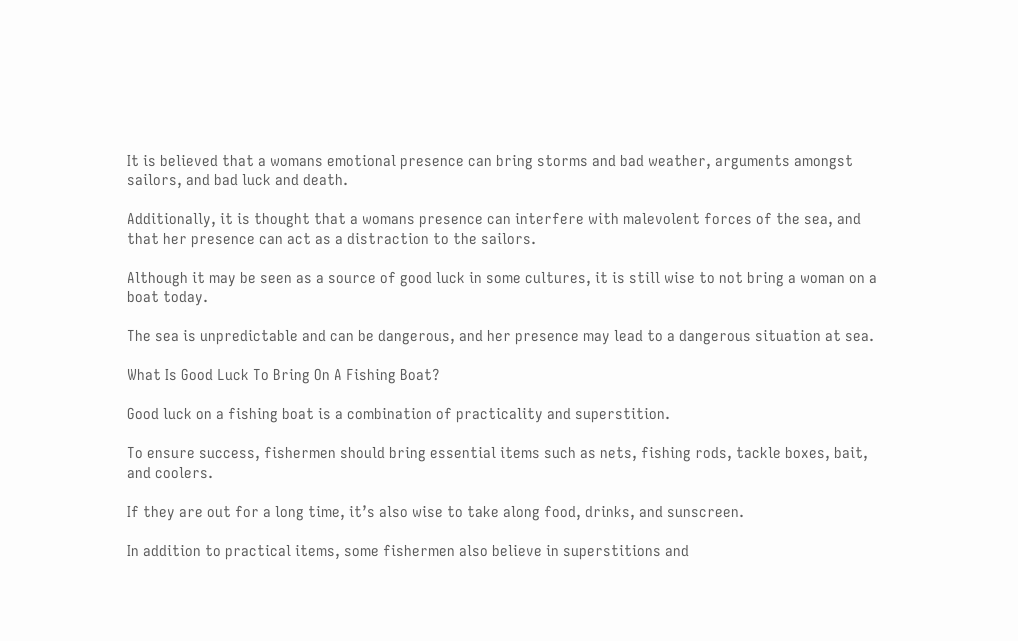It is believed that a womans emotional presence can bring storms and bad weather, arguments amongst sailors, and bad luck and death.

Additionally, it is thought that a womans presence can interfere with malevolent forces of the sea, and that her presence can act as a distraction to the sailors.

Although it may be seen as a source of good luck in some cultures, it is still wise to not bring a woman on a boat today.

The sea is unpredictable and can be dangerous, and her presence may lead to a dangerous situation at sea.

What Is Good Luck To Bring On A Fishing Boat?

Good luck on a fishing boat is a combination of practicality and superstition.

To ensure success, fishermen should bring essential items such as nets, fishing rods, tackle boxes, bait, and coolers.

If they are out for a long time, it’s also wise to take along food, drinks, and sunscreen.

In addition to practical items, some fishermen also believe in superstitions and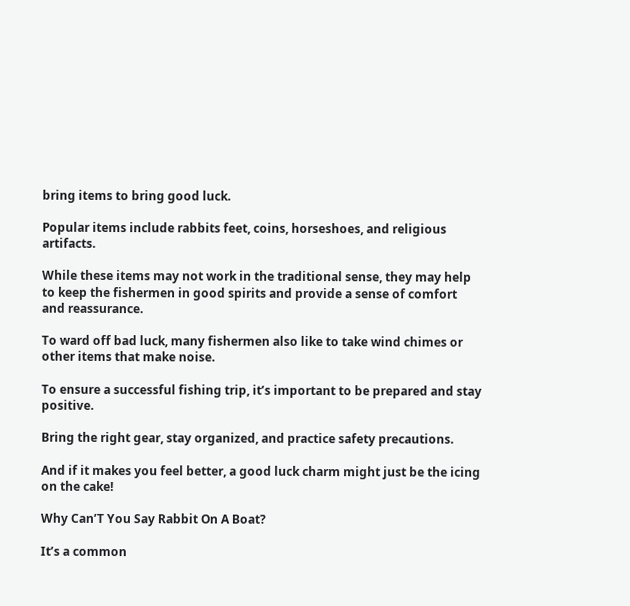bring items to bring good luck.

Popular items include rabbits feet, coins, horseshoes, and religious artifacts.

While these items may not work in the traditional sense, they may help to keep the fishermen in good spirits and provide a sense of comfort and reassurance.

To ward off bad luck, many fishermen also like to take wind chimes or other items that make noise.

To ensure a successful fishing trip, it’s important to be prepared and stay positive.

Bring the right gear, stay organized, and practice safety precautions.

And if it makes you feel better, a good luck charm might just be the icing on the cake!

Why Can’T You Say Rabbit On A Boat?

It’s a common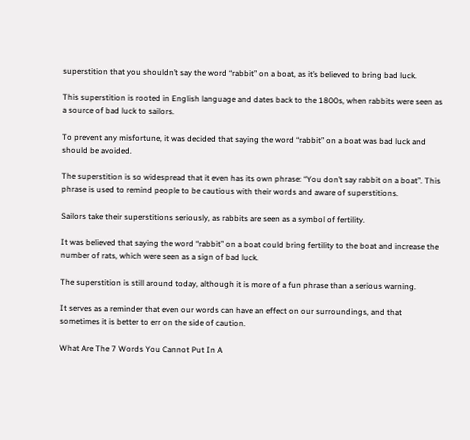superstition that you shouldn’t say the word “rabbit” on a boat, as it’s believed to bring bad luck.

This superstition is rooted in English language and dates back to the 1800s, when rabbits were seen as a source of bad luck to sailors.

To prevent any misfortune, it was decided that saying the word “rabbit” on a boat was bad luck and should be avoided.

The superstition is so widespread that it even has its own phrase: “You don’t say rabbit on a boat”. This phrase is used to remind people to be cautious with their words and aware of superstitions.

Sailors take their superstitions seriously, as rabbits are seen as a symbol of fertility.

It was believed that saying the word “rabbit” on a boat could bring fertility to the boat and increase the number of rats, which were seen as a sign of bad luck.

The superstition is still around today, although it is more of a fun phrase than a serious warning.

It serves as a reminder that even our words can have an effect on our surroundings, and that sometimes it is better to err on the side of caution.

What Are The 7 Words You Cannot Put In A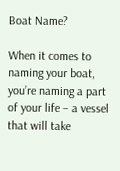Boat Name?

When it comes to naming your boat, you’re naming a part of your life – a vessel that will take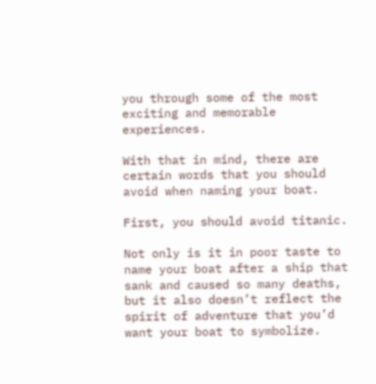you through some of the most exciting and memorable experiences.

With that in mind, there are certain words that you should avoid when naming your boat.

First, you should avoid titanic.

Not only is it in poor taste to name your boat after a ship that sank and caused so many deaths, but it also doesn’t reflect the spirit of adventure that you’d want your boat to symbolize.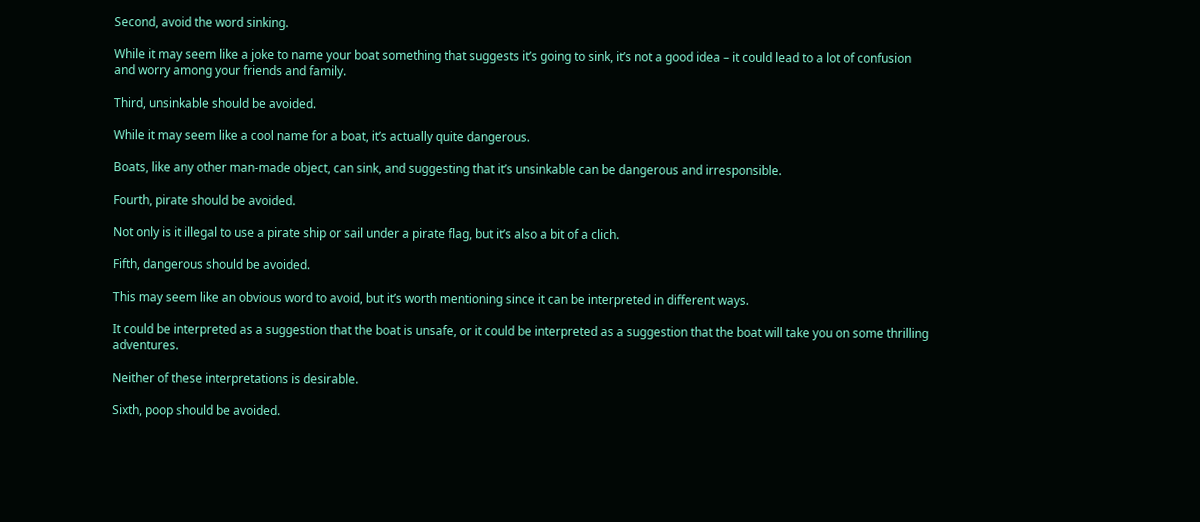Second, avoid the word sinking.

While it may seem like a joke to name your boat something that suggests it’s going to sink, it’s not a good idea – it could lead to a lot of confusion and worry among your friends and family.

Third, unsinkable should be avoided.

While it may seem like a cool name for a boat, it’s actually quite dangerous.

Boats, like any other man-made object, can sink, and suggesting that it’s unsinkable can be dangerous and irresponsible.

Fourth, pirate should be avoided.

Not only is it illegal to use a pirate ship or sail under a pirate flag, but it’s also a bit of a clich.

Fifth, dangerous should be avoided.

This may seem like an obvious word to avoid, but it’s worth mentioning since it can be interpreted in different ways.

It could be interpreted as a suggestion that the boat is unsafe, or it could be interpreted as a suggestion that the boat will take you on some thrilling adventures.

Neither of these interpretations is desirable.

Sixth, poop should be avoided.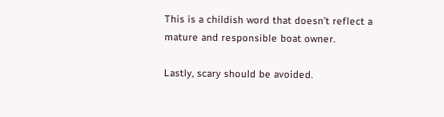This is a childish word that doesn’t reflect a mature and responsible boat owner.

Lastly, scary should be avoided.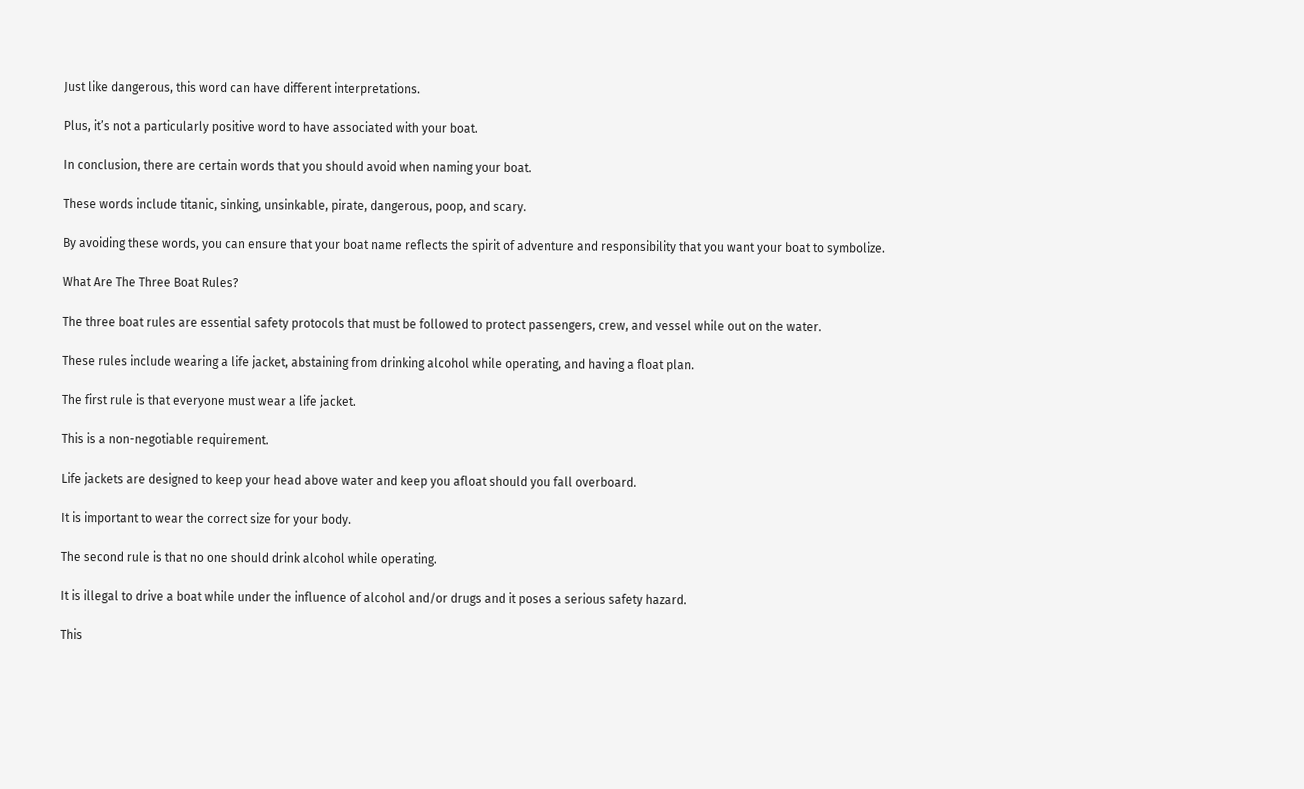Just like dangerous, this word can have different interpretations.

Plus, it’s not a particularly positive word to have associated with your boat.

In conclusion, there are certain words that you should avoid when naming your boat.

These words include titanic, sinking, unsinkable, pirate, dangerous, poop, and scary.

By avoiding these words, you can ensure that your boat name reflects the spirit of adventure and responsibility that you want your boat to symbolize.

What Are The Three Boat Rules?

The three boat rules are essential safety protocols that must be followed to protect passengers, crew, and vessel while out on the water.

These rules include wearing a life jacket, abstaining from drinking alcohol while operating, and having a float plan.

The first rule is that everyone must wear a life jacket.

This is a non-negotiable requirement.

Life jackets are designed to keep your head above water and keep you afloat should you fall overboard.

It is important to wear the correct size for your body.

The second rule is that no one should drink alcohol while operating.

It is illegal to drive a boat while under the influence of alcohol and/or drugs and it poses a serious safety hazard.

This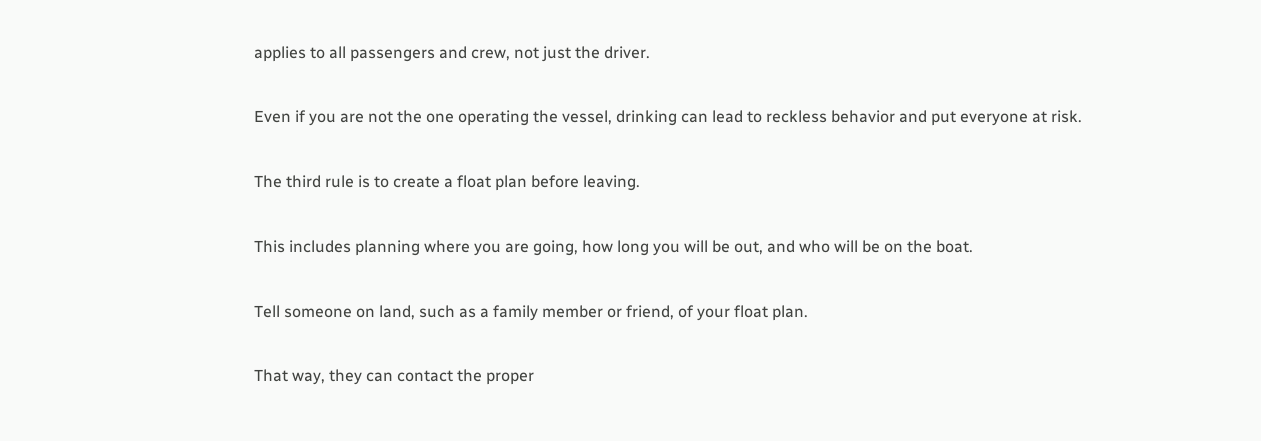applies to all passengers and crew, not just the driver.

Even if you are not the one operating the vessel, drinking can lead to reckless behavior and put everyone at risk.

The third rule is to create a float plan before leaving.

This includes planning where you are going, how long you will be out, and who will be on the boat.

Tell someone on land, such as a family member or friend, of your float plan.

That way, they can contact the proper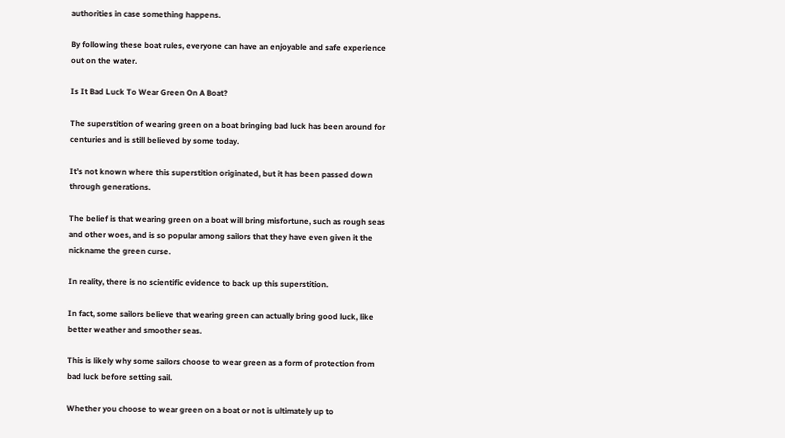authorities in case something happens.

By following these boat rules, everyone can have an enjoyable and safe experience out on the water.

Is It Bad Luck To Wear Green On A Boat?

The superstition of wearing green on a boat bringing bad luck has been around for centuries and is still believed by some today.

It’s not known where this superstition originated, but it has been passed down through generations.

The belief is that wearing green on a boat will bring misfortune, such as rough seas and other woes, and is so popular among sailors that they have even given it the nickname the green curse.

In reality, there is no scientific evidence to back up this superstition.

In fact, some sailors believe that wearing green can actually bring good luck, like better weather and smoother seas.

This is likely why some sailors choose to wear green as a form of protection from bad luck before setting sail.

Whether you choose to wear green on a boat or not is ultimately up to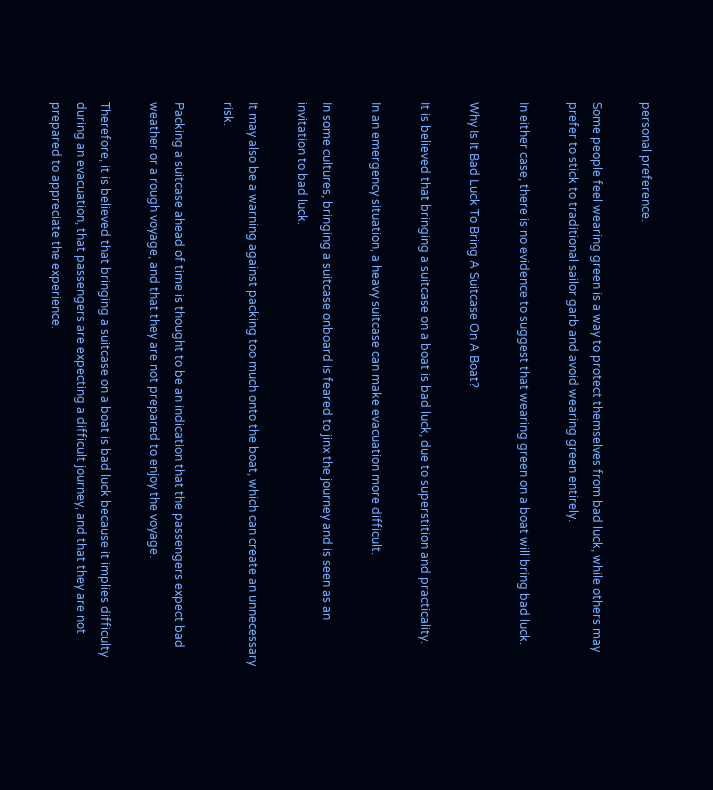personal preference.

Some people feel wearing green is a way to protect themselves from bad luck, while others may prefer to stick to traditional sailor garb and avoid wearing green entirely.

In either case, there is no evidence to suggest that wearing green on a boat will bring bad luck.

Why Is It Bad Luck To Bring A Suitcase On A Boat?

It is believed that bringing a suitcase on a boat is bad luck, due to superstition and practicality.

In an emergency situation, a heavy suitcase can make evacuation more difficult.

In some cultures, bringing a suitcase onboard is feared to jinx the journey and is seen as an invitation to bad luck.

It may also be a warning against packing too much onto the boat, which can create an unnecessary risk.

Packing a suitcase ahead of time is thought to be an indication that the passengers expect bad weather or a rough voyage, and that they are not prepared to enjoy the voyage.

Therefore, it is believed that bringing a suitcase on a boat is bad luck because it implies difficulty during an evacuation, that passengers are expecting a difficult journey, and that they are not prepared to appreciate the experience.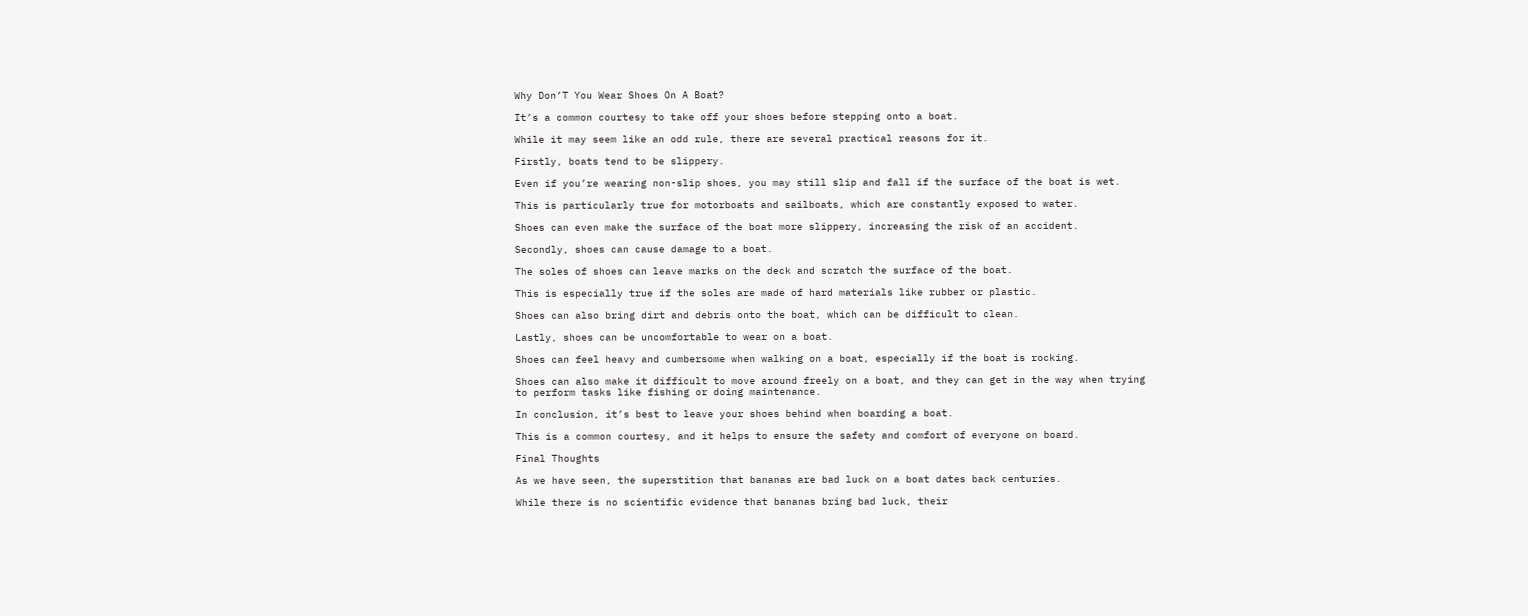Why Don’T You Wear Shoes On A Boat?

It’s a common courtesy to take off your shoes before stepping onto a boat.

While it may seem like an odd rule, there are several practical reasons for it.

Firstly, boats tend to be slippery.

Even if you’re wearing non-slip shoes, you may still slip and fall if the surface of the boat is wet.

This is particularly true for motorboats and sailboats, which are constantly exposed to water.

Shoes can even make the surface of the boat more slippery, increasing the risk of an accident.

Secondly, shoes can cause damage to a boat.

The soles of shoes can leave marks on the deck and scratch the surface of the boat.

This is especially true if the soles are made of hard materials like rubber or plastic.

Shoes can also bring dirt and debris onto the boat, which can be difficult to clean.

Lastly, shoes can be uncomfortable to wear on a boat.

Shoes can feel heavy and cumbersome when walking on a boat, especially if the boat is rocking.

Shoes can also make it difficult to move around freely on a boat, and they can get in the way when trying to perform tasks like fishing or doing maintenance.

In conclusion, it’s best to leave your shoes behind when boarding a boat.

This is a common courtesy, and it helps to ensure the safety and comfort of everyone on board.

Final Thoughts

As we have seen, the superstition that bananas are bad luck on a boat dates back centuries.

While there is no scientific evidence that bananas bring bad luck, their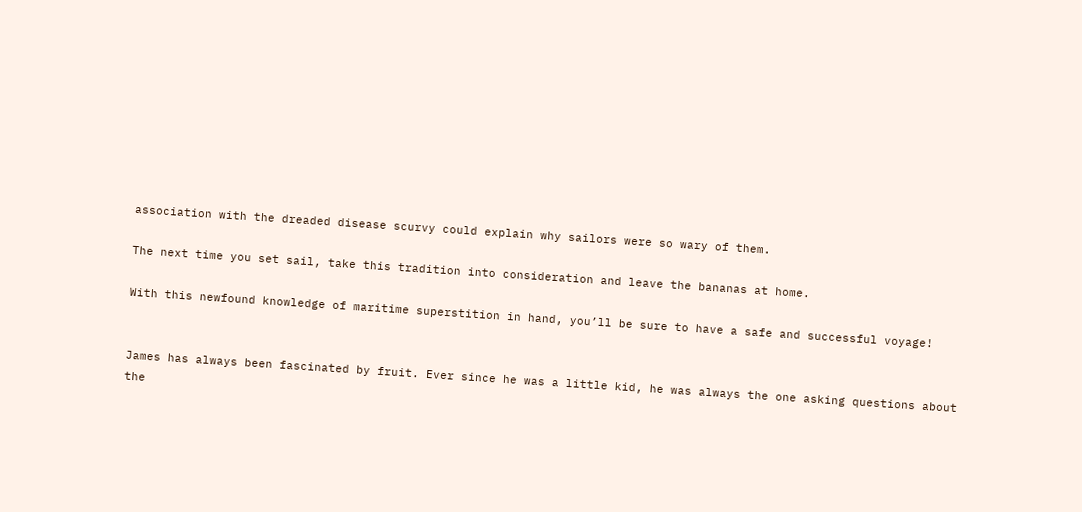association with the dreaded disease scurvy could explain why sailors were so wary of them.

The next time you set sail, take this tradition into consideration and leave the bananas at home.

With this newfound knowledge of maritime superstition in hand, you’ll be sure to have a safe and successful voyage!


James has always been fascinated by fruit. Ever since he was a little kid, he was always the one asking questions about the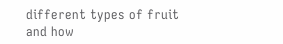different types of fruit and how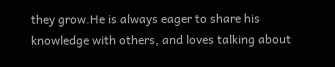they grow.He is always eager to share his knowledge with others, and loves talking about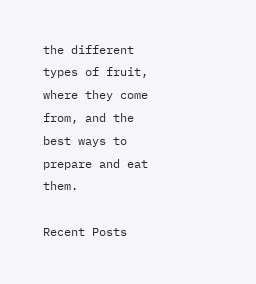the different types of fruit, where they come from, and the best ways to prepare and eat them.

Recent Posts